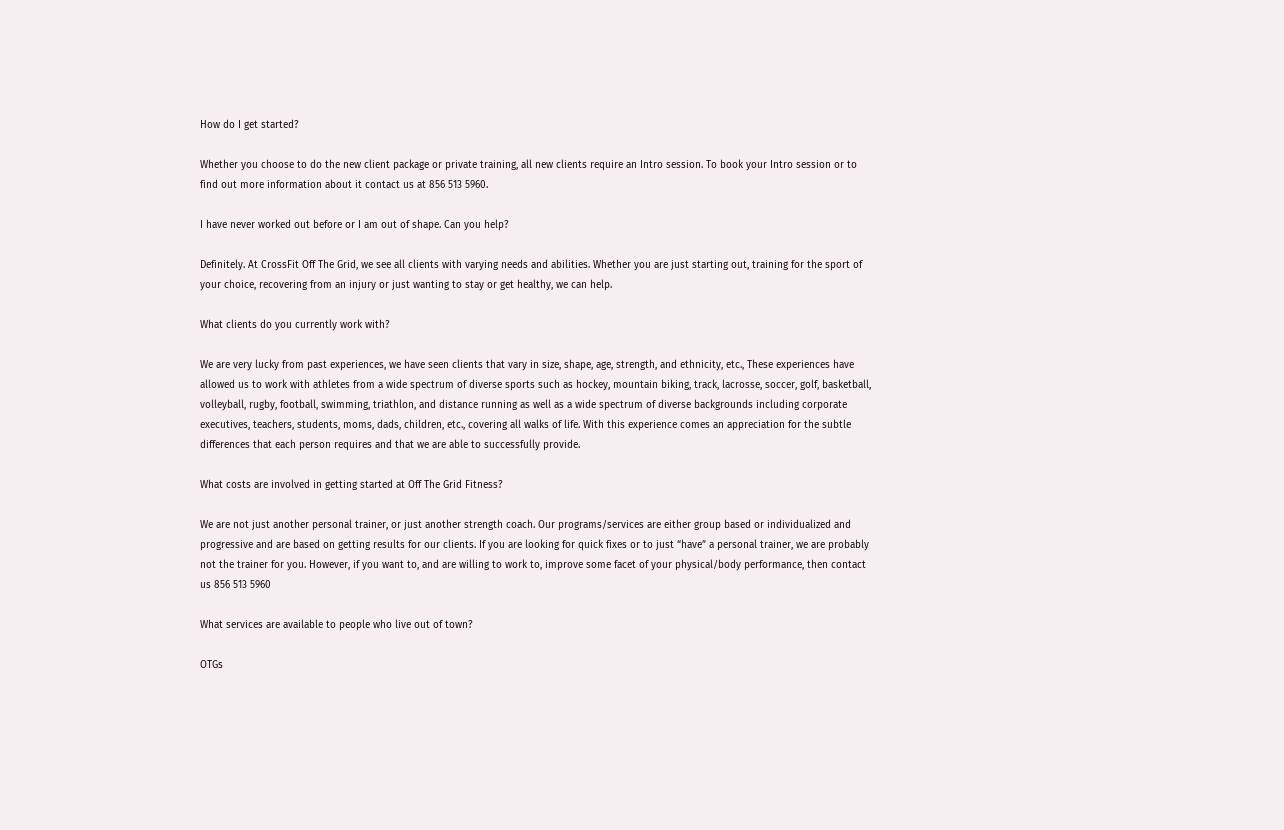How do I get started?

Whether you choose to do the new client package or private training, all new clients require an Intro session. To book your Intro session or to find out more information about it contact us at 856 513 5960.

I have never worked out before or I am out of shape. Can you help?

Definitely. At CrossFit Off The Grid, we see all clients with varying needs and abilities. Whether you are just starting out, training for the sport of your choice, recovering from an injury or just wanting to stay or get healthy, we can help.

What clients do you currently work with?

We are very lucky from past experiences, we have seen clients that vary in size, shape, age, strength, and ethnicity, etc., These experiences have allowed us to work with athletes from a wide spectrum of diverse sports such as hockey, mountain biking, track, lacrosse, soccer, golf, basketball, volleyball, rugby, football, swimming, triathlon, and distance running as well as a wide spectrum of diverse backgrounds including corporate executives, teachers, students, moms, dads, children, etc., covering all walks of life. With this experience comes an appreciation for the subtle differences that each person requires and that we are able to successfully provide.

What costs are involved in getting started at Off The Grid Fitness?

We are not just another personal trainer, or just another strength coach. Our programs/services are either group based or individualized and progressive and are based on getting results for our clients. If you are looking for quick fixes or to just “have” a personal trainer, we are probably not the trainer for you. However, if you want to, and are willing to work to, improve some facet of your physical/body performance, then contact us 856 513 5960

What services are available to people who live out of town?

OTGs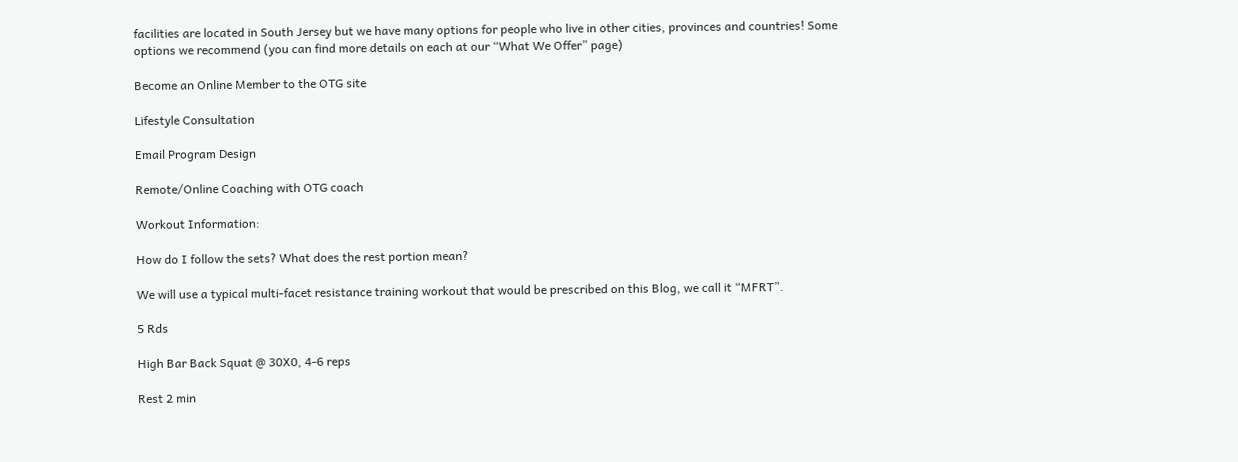facilities are located in South Jersey but we have many options for people who live in other cities, provinces and countries! Some options we recommend (you can find more details on each at our “What We Offer” page)

Become an Online Member to the OTG site

Lifestyle Consultation

Email Program Design

Remote/Online Coaching with OTG coach

Workout Information:

How do I follow the sets? What does the rest portion mean?

We will use a typical multi-facet resistance training workout that would be prescribed on this Blog, we call it “MFRT”.

5 Rds

High Bar Back Squat @ 30X0, 4-6 reps

Rest 2 min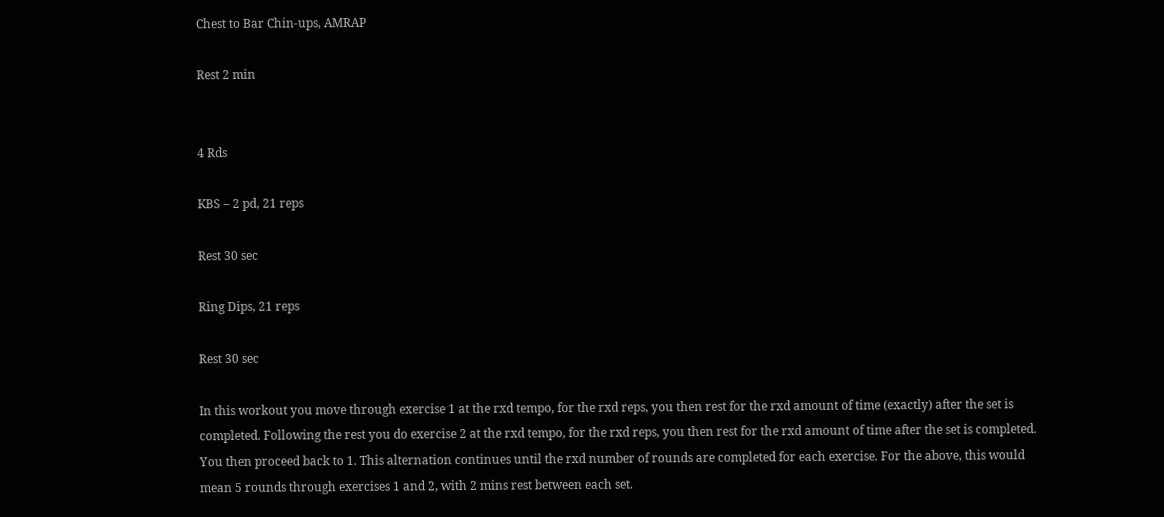Chest to Bar Chin-ups, AMRAP

Rest 2 min


4 Rds

KBS – 2 pd, 21 reps

Rest 30 sec

Ring Dips, 21 reps

Rest 30 sec

In this workout you move through exercise 1 at the rxd tempo, for the rxd reps, you then rest for the rxd amount of time (exactly) after the set is completed. Following the rest you do exercise 2 at the rxd tempo, for the rxd reps, you then rest for the rxd amount of time after the set is completed. You then proceed back to 1. This alternation continues until the rxd number of rounds are completed for each exercise. For the above, this would mean 5 rounds through exercises 1 and 2, with 2 mins rest between each set.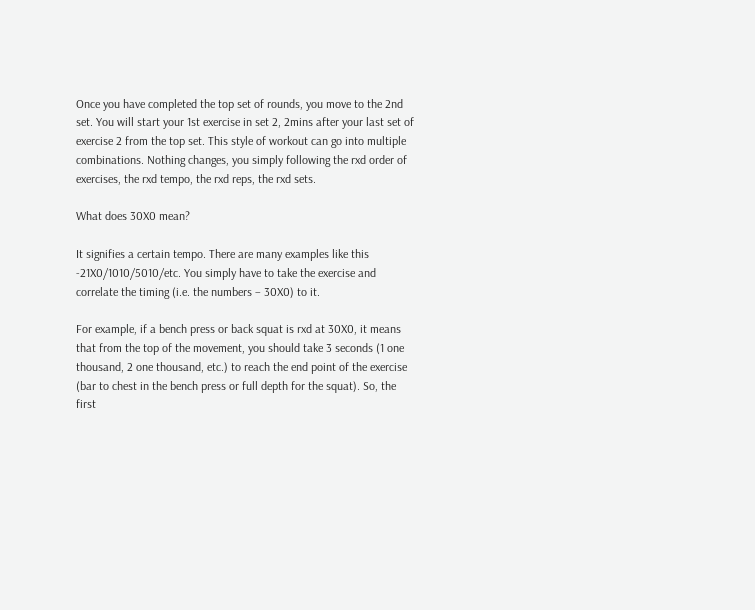Once you have completed the top set of rounds, you move to the 2nd set. You will start your 1st exercise in set 2, 2mins after your last set of exercise 2 from the top set. This style of workout can go into multiple combinations. Nothing changes, you simply following the rxd order of exercises, the rxd tempo, the rxd reps, the rxd sets.

What does 30X0 mean?

It signifies a certain tempo. There are many examples like this -21X0/1010/5010/etc. You simply have to take the exercise and correlate the timing (i.e. the numbers – 30X0) to it.

For example, if a bench press or back squat is rxd at 30X0, it means that from the top of the movement, you should take 3 seconds (1 one thousand, 2 one thousand, etc.) to reach the end point of the exercise (bar to chest in the bench press or full depth for the squat). So, the first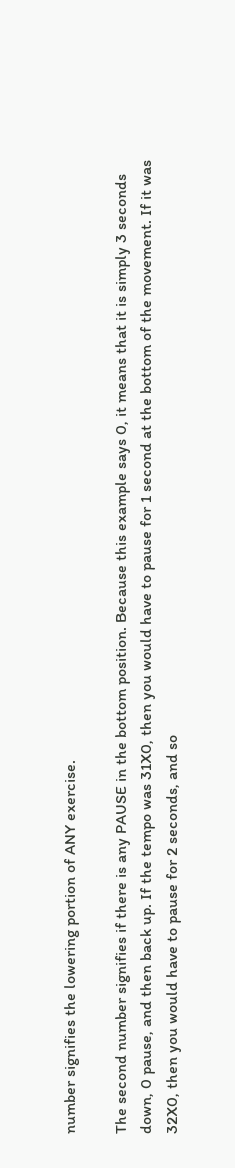number signifies the lowering portion of ANY exercise.

The second number signifies if there is any PAUSE in the bottom position. Because this example says 0, it means that it is simply 3 seconds down, 0 pause, and then back up. If the tempo was 31X0, then you would have to pause for 1 second at the bottom of the movement. If it was 32X0, then you would have to pause for 2 seconds, and so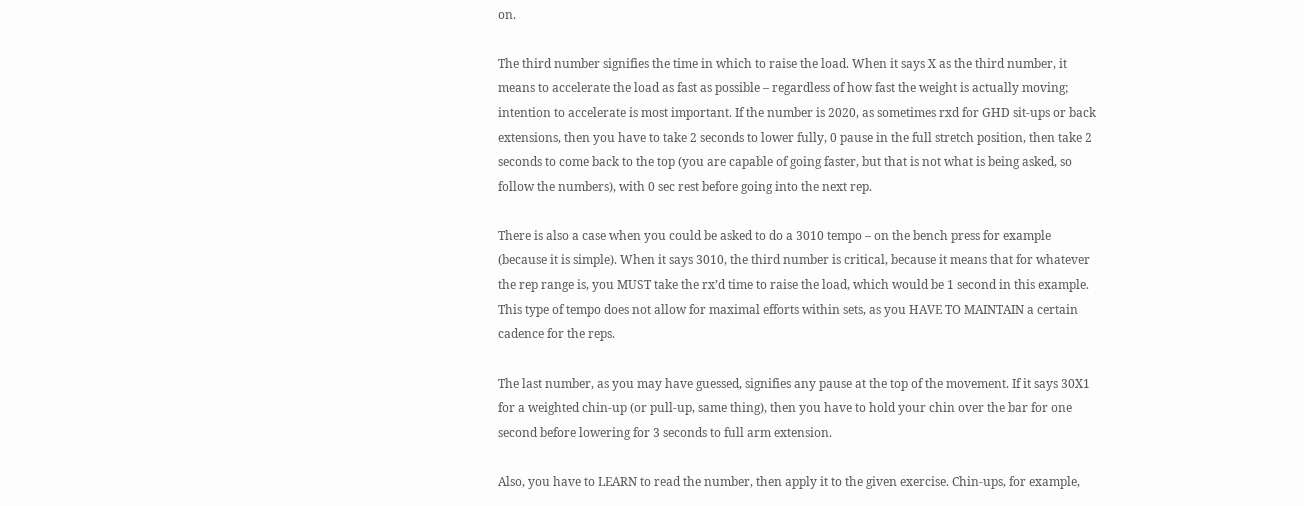on.

The third number signifies the time in which to raise the load. When it says X as the third number, it means to accelerate the load as fast as possible – regardless of how fast the weight is actually moving; intention to accelerate is most important. If the number is 2020, as sometimes rxd for GHD sit-ups or back extensions, then you have to take 2 seconds to lower fully, 0 pause in the full stretch position, then take 2 seconds to come back to the top (you are capable of going faster, but that is not what is being asked, so follow the numbers), with 0 sec rest before going into the next rep.

There is also a case when you could be asked to do a 3010 tempo – on the bench press for example (because it is simple). When it says 3010, the third number is critical, because it means that for whatever the rep range is, you MUST take the rx’d time to raise the load, which would be 1 second in this example. This type of tempo does not allow for maximal efforts within sets, as you HAVE TO MAINTAIN a certain cadence for the reps.

The last number, as you may have guessed, signifies any pause at the top of the movement. If it says 30X1 for a weighted chin-up (or pull-up, same thing), then you have to hold your chin over the bar for one second before lowering for 3 seconds to full arm extension.

Also, you have to LEARN to read the number, then apply it to the given exercise. Chin-ups, for example,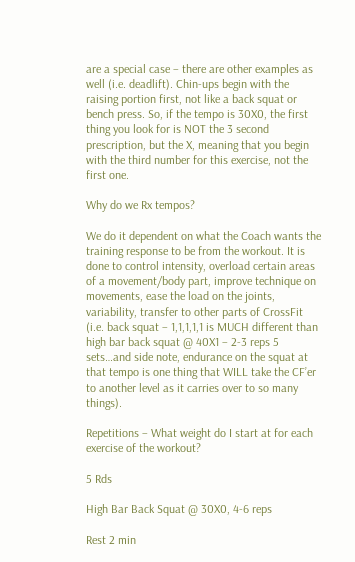are a special case – there are other examples as well (i.e. deadlift). Chin-ups begin with the raising portion first, not like a back squat or bench press. So, if the tempo is 30X0, the first thing you look for is NOT the 3 second prescription, but the X, meaning that you begin with the third number for this exercise, not the first one.

Why do we Rx tempos?

We do it dependent on what the Coach wants the training response to be from the workout. It is done to control intensity, overload certain areas of a movement/body part, improve technique on movements, ease the load on the joints, variability, transfer to other parts of CrossFit (i.e. back squat – 1,1,1,1,1 is MUCH different than high bar back squat @ 40X1 – 2-3 reps 5 sets…and side note, endurance on the squat at that tempo is one thing that WILL take the CF’er to another level as it carries over to so many things).

Repetitions – What weight do I start at for each exercise of the workout?

5 Rds

High Bar Back Squat @ 30X0, 4-6 reps

Rest 2 min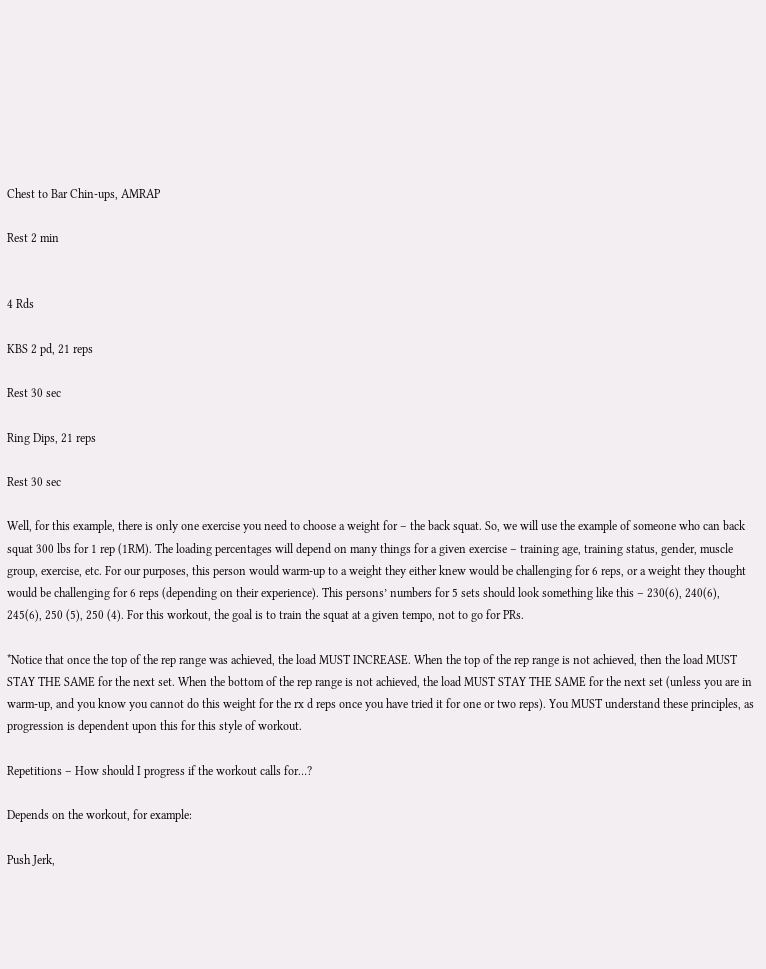Chest to Bar Chin-ups, AMRAP

Rest 2 min


4 Rds

KBS 2 pd, 21 reps

Rest 30 sec

Ring Dips, 21 reps

Rest 30 sec

Well, for this example, there is only one exercise you need to choose a weight for – the back squat. So, we will use the example of someone who can back squat 300 lbs for 1 rep (1RM). The loading percentages will depend on many things for a given exercise – training age, training status, gender, muscle group, exercise, etc. For our purposes, this person would warm-up to a weight they either knew would be challenging for 6 reps, or a weight they thought would be challenging for 6 reps (depending on their experience). This persons’ numbers for 5 sets should look something like this – 230(6), 240(6), 245(6), 250 (5), 250 (4). For this workout, the goal is to train the squat at a given tempo, not to go for PRs.

*Notice that once the top of the rep range was achieved, the load MUST INCREASE. When the top of the rep range is not achieved, then the load MUST STAY THE SAME for the next set. When the bottom of the rep range is not achieved, the load MUST STAY THE SAME for the next set (unless you are in warm-up, and you know you cannot do this weight for the rx d reps once you have tried it for one or two reps). You MUST understand these principles, as progression is dependent upon this for this style of workout.

Repetitions – How should I progress if the workout calls for…?

Depends on the workout, for example:

Push Jerk,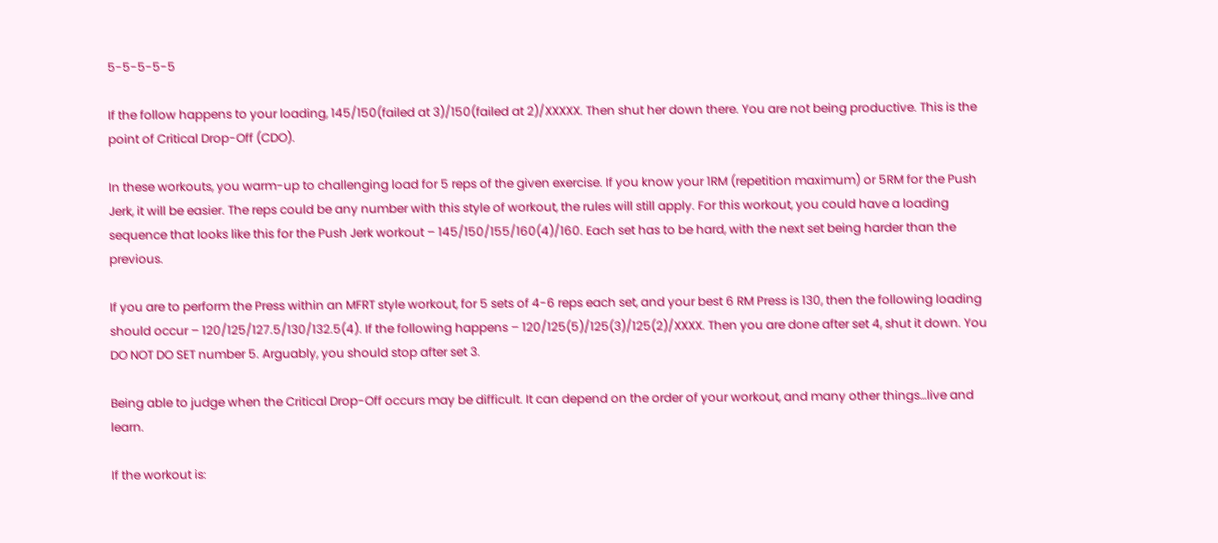5-5-5-5-5

If the follow happens to your loading, 145/150(failed at 3)/150(failed at 2)/XXXXX. Then shut her down there. You are not being productive. This is the point of Critical Drop-Off (CDO).

In these workouts, you warm-up to challenging load for 5 reps of the given exercise. If you know your 1RM (repetition maximum) or 5RM for the Push Jerk, it will be easier. The reps could be any number with this style of workout, the rules will still apply. For this workout, you could have a loading sequence that looks like this for the Push Jerk workout – 145/150/155/160(4)/160. Each set has to be hard, with the next set being harder than the previous.

If you are to perform the Press within an MFRT style workout, for 5 sets of 4-6 reps each set, and your best 6 RM Press is 130, then the following loading should occur – 120/125/127.5/130/132.5(4). If the following happens – 120/125(5)/125(3)/125(2)/XXXX. Then you are done after set 4, shut it down. You DO NOT DO SET number 5. Arguably, you should stop after set 3.

Being able to judge when the Critical Drop-Off occurs may be difficult. It can depend on the order of your workout, and many other things…live and learn.

If the workout is: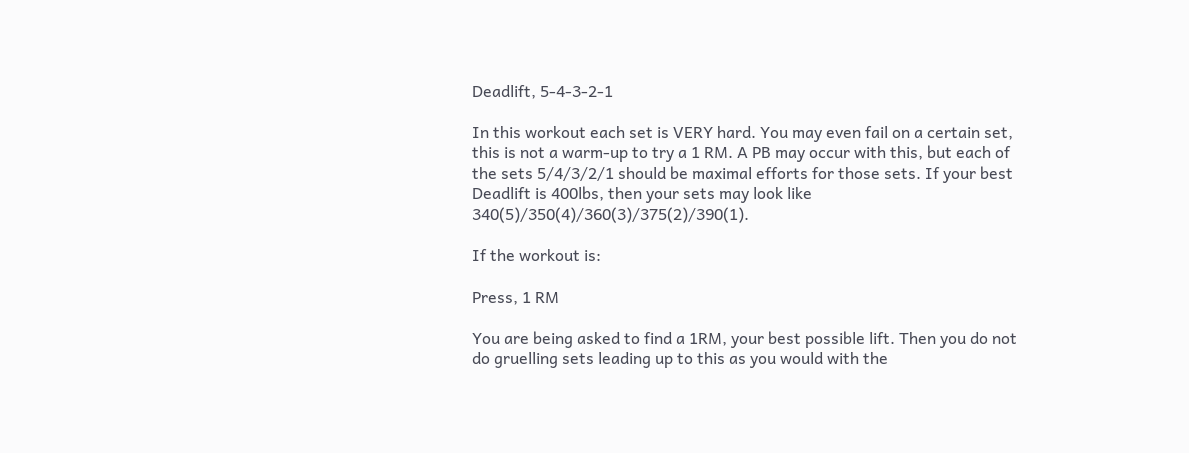Deadlift, 5-4-3-2-1

In this workout each set is VERY hard. You may even fail on a certain set, this is not a warm-up to try a 1 RM. A PB may occur with this, but each of the sets 5/4/3/2/1 should be maximal efforts for those sets. If your best Deadlift is 400lbs, then your sets may look like 340(5)/350(4)/360(3)/375(2)/390(1).

If the workout is:

Press, 1 RM

You are being asked to find a 1RM, your best possible lift. Then you do not do gruelling sets leading up to this as you would with the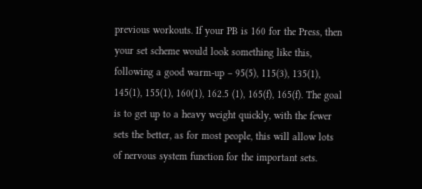previous workouts. If your PB is 160 for the Press, then your set scheme would look something like this, following a good warm-up – 95(5), 115(3), 135(1), 145(1), 155(1), 160(1), 162.5 (1), 165(f), 165(f). The goal is to get up to a heavy weight quickly, with the fewer sets the better, as for most people, this will allow lots of nervous system function for the important sets.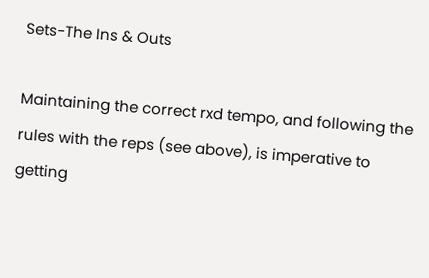Sets-The Ins & Outs

Maintaining the correct rxd tempo, and following the rules with the reps (see above), is imperative to getting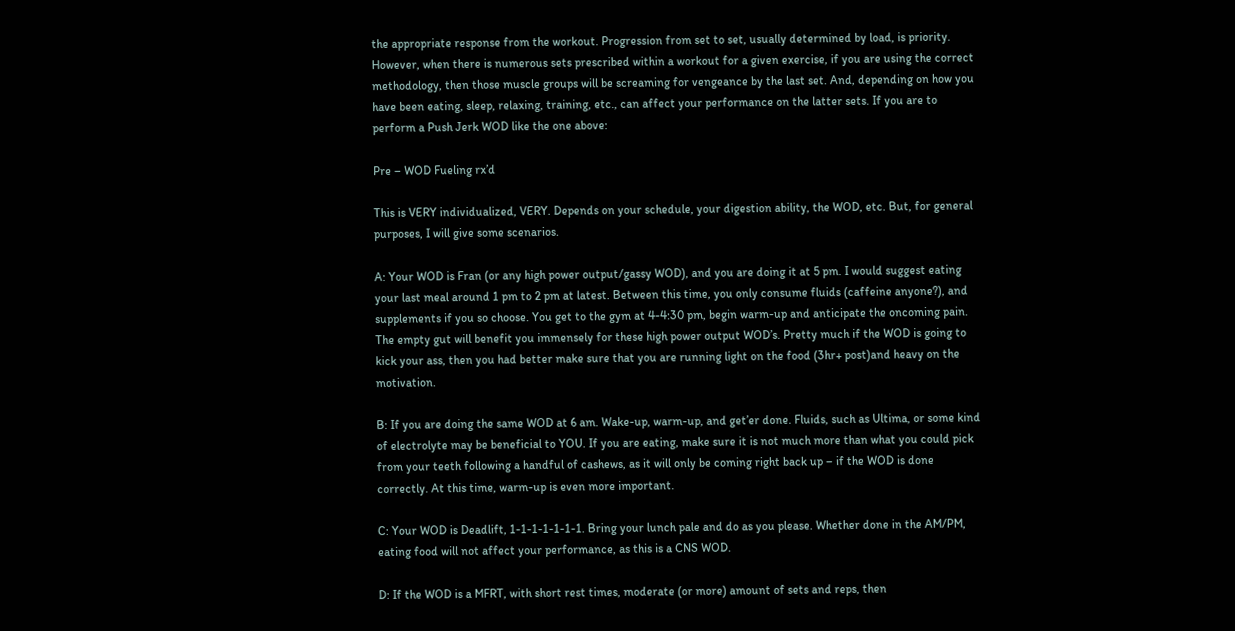the appropriate response from the workout. Progression from set to set, usually determined by load, is priority. However, when there is numerous sets prescribed within a workout for a given exercise, if you are using the correct methodology, then those muscle groups will be screaming for vengeance by the last set. And, depending on how you have been eating, sleep, relaxing, training, etc., can affect your performance on the latter sets. If you are to perform a Push Jerk WOD like the one above:

Pre – WOD Fueling rx’d

This is VERY individualized, VERY. Depends on your schedule, your digestion ability, the WOD, etc. But, for general purposes, I will give some scenarios.

A: Your WOD is Fran (or any high power output/gassy WOD), and you are doing it at 5 pm. I would suggest eating your last meal around 1 pm to 2 pm at latest. Between this time, you only consume fluids (caffeine anyone?), and supplements if you so choose. You get to the gym at 4-4:30 pm, begin warm-up and anticipate the oncoming pain. The empty gut will benefit you immensely for these high power output WOD’s. Pretty much if the WOD is going to kick your ass, then you had better make sure that you are running light on the food (3hr+ post)and heavy on the motivation.

B: If you are doing the same WOD at 6 am. Wake-up, warm-up, and get’er done. Fluids, such as Ultima, or some kind of electrolyte may be beneficial to YOU. If you are eating, make sure it is not much more than what you could pick from your teeth following a handful of cashews, as it will only be coming right back up – if the WOD is done correctly. At this time, warm-up is even more important.

C: Your WOD is Deadlift, 1-1-1-1-1-1-1. Bring your lunch pale and do as you please. Whether done in the AM/PM, eating food will not affect your performance, as this is a CNS WOD.

D: If the WOD is a MFRT, with short rest times, moderate (or more) amount of sets and reps, then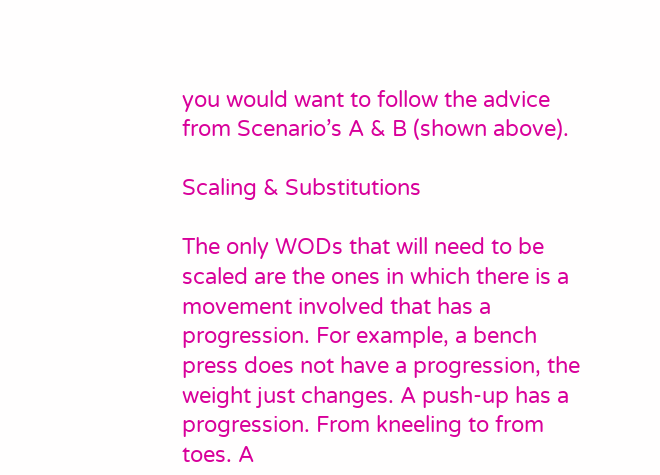you would want to follow the advice from Scenario’s A & B (shown above).

Scaling & Substitutions

The only WODs that will need to be scaled are the ones in which there is a movement involved that has a progression. For example, a bench press does not have a progression, the weight just changes. A push-up has a progression. From kneeling to from toes. A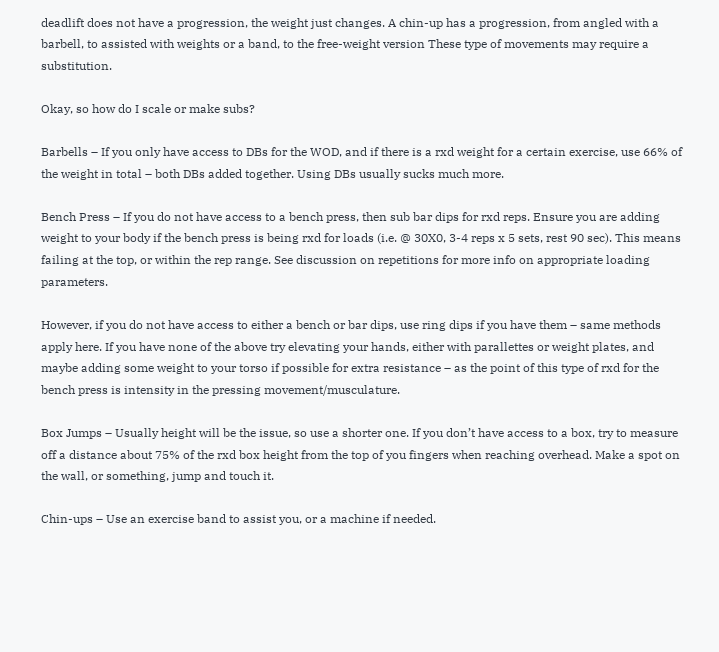deadlift does not have a progression, the weight just changes. A chin-up has a progression, from angled with a barbell, to assisted with weights or a band, to the free-weight version These type of movements may require a substitution.

Okay, so how do I scale or make subs?

Barbells – If you only have access to DBs for the WOD, and if there is a rxd weight for a certain exercise, use 66% of the weight in total – both DBs added together. Using DBs usually sucks much more.

Bench Press – If you do not have access to a bench press, then sub bar dips for rxd reps. Ensure you are adding weight to your body if the bench press is being rxd for loads (i.e. @ 30X0, 3-4 reps x 5 sets, rest 90 sec). This means failing at the top, or within the rep range. See discussion on repetitions for more info on appropriate loading parameters.

However, if you do not have access to either a bench or bar dips, use ring dips if you have them – same methods apply here. If you have none of the above try elevating your hands, either with parallettes or weight plates, and maybe adding some weight to your torso if possible for extra resistance – as the point of this type of rxd for the bench press is intensity in the pressing movement/musculature.

Box Jumps – Usually height will be the issue, so use a shorter one. If you don’t have access to a box, try to measure off a distance about 75% of the rxd box height from the top of you fingers when reaching overhead. Make a spot on the wall, or something, jump and touch it.

Chin-ups – Use an exercise band to assist you, or a machine if needed.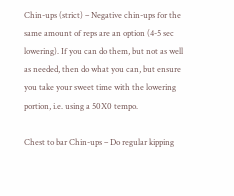Chin-ups (strict) – Negative chin-ups for the same amount of reps are an option (4-5 sec lowering). If you can do them, but not as well as needed, then do what you can, but ensure you take your sweet time with the lowering portion, i.e. using a 50X0 tempo.

Chest to bar Chin-ups – Do regular kipping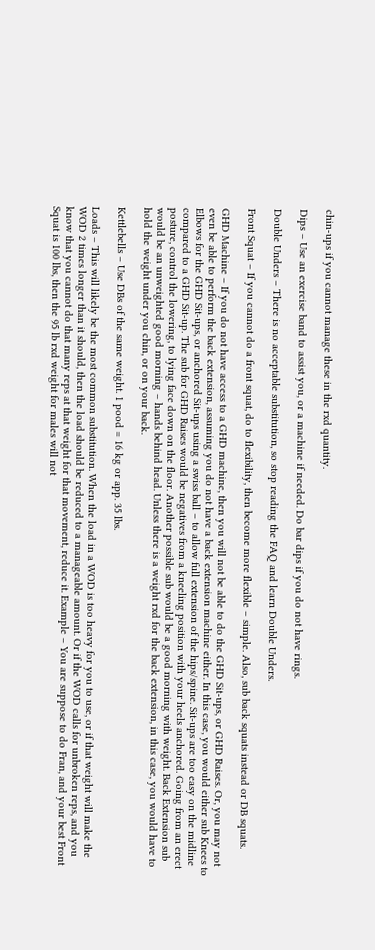chin-ups if you cannot manage these in the rxd quantity.

Dips – Use an exercise band to assist you, or a machine if needed. Do bar dips if you do not have rings.

Double Unders – There is no acceptable substitution, so stop reading the FAQ and learn Double Unders.

Front Squat – If you cannot do a front squat, do to flexibility, then become more flexible – simple. Also, sub back squats instead or DB squats.

GHD Machine – If you do not have access to a GHD machine, then you will not be able to do the GHD Sit-ups, or GHD Raises. Or, you may not even be able to perform the back extension, assuming you do not have a back extension machine either. In this case, you would either sub Knees to Elbows for the GHD Sit-ups, or anchored Sit-ups using a swiss ball – to allow full extension of the hips/spine. Sit-ups are too easy on the midline compared to a GHD Sit-up. The sub for GHD Raises would be negatives from a kneeling position with your heels anchored. Going from an erect posture, control the lowering, to lying face down on the floor. Another possible sub would be a good morning with weight. Back Extension sub would be an unweighted good morning – hands behind head. Unless there is a weight rxd for the back extension, in this case, you would have to hold the weight under you chin, or on your back.

Kettlebells – Use DBs of the same weight. 1 pood = 16 kg or app. 35 lbs.

Loads – This will likely be the most common substitution. When the load in a WOD is too heavy for you to use, or if that weight will make the WOD 2 times longer than it should, then the load should be reduced to a manageable amount. Or if the WOD calls for unbroken reps, and you know that you cannot do that many reps at that weight for that movement, reduce it. Example – You are suppose to do Fran, and your best Front Squat is 100 lbs, then the 95 lb rxd weight for males will not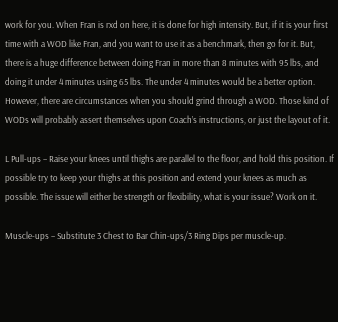work for you. When Fran is rxd on here, it is done for high intensity. But, if it is your first time with a WOD like Fran, and you want to use it as a benchmark, then go for it. But, there is a huge difference between doing Fran in more than 8 minutes with 95 lbs, and doing it under 4 minutes using 65 lbs. The under 4 minutes would be a better option. However, there are circumstances when you should grind through a WOD. Those kind of WODs will probably assert themselves upon Coach’s instructions, or just the layout of it.

L Pull-ups – Raise your knees until thighs are parallel to the floor, and hold this position. If possible try to keep your thighs at this position and extend your knees as much as possible. The issue will either be strength or flexibility, what is your issue? Work on it.

Muscle-ups – Substitute 3 Chest to Bar Chin-ups/3 Ring Dips per muscle-up.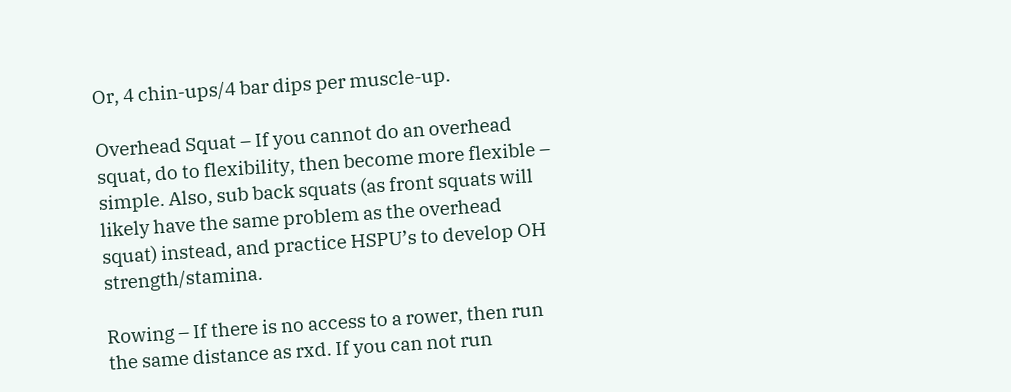Or, 4 chin-ups/4 bar dips per muscle-up.

Overhead Squat – If you cannot do an overhead squat, do to flexibility, then become more flexible – simple. Also, sub back squats (as front squats will likely have the same problem as the overhead squat) instead, and practice HSPU’s to develop OH strength/stamina.

Rowing – If there is no access to a rower, then run the same distance as rxd. If you can not run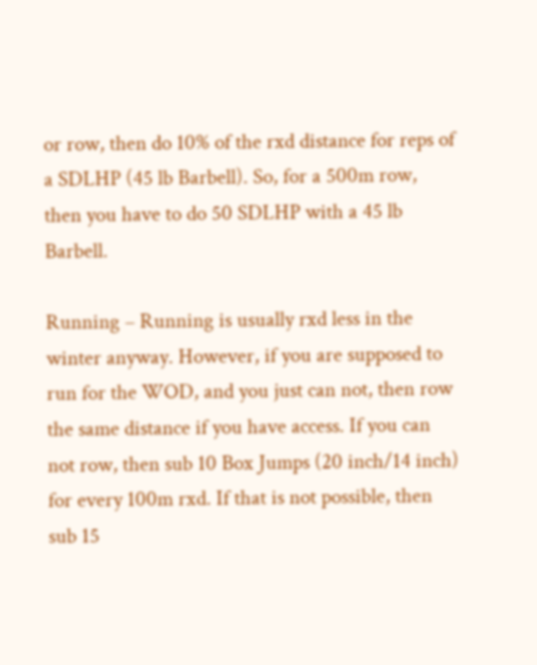or row, then do 10% of the rxd distance for reps of a SDLHP (45 lb Barbell). So, for a 500m row, then you have to do 50 SDLHP with a 45 lb Barbell.

Running – Running is usually rxd less in the winter anyway. However, if you are supposed to run for the WOD, and you just can not, then row the same distance if you have access. If you can not row, then sub 10 Box Jumps (20 inch/14 inch) for every 100m rxd. If that is not possible, then sub 15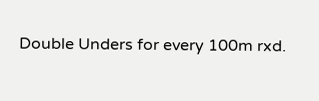Double Unders for every 100m rxd.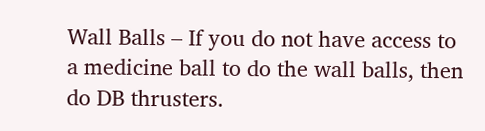Wall Balls – If you do not have access to a medicine ball to do the wall balls, then do DB thrusters.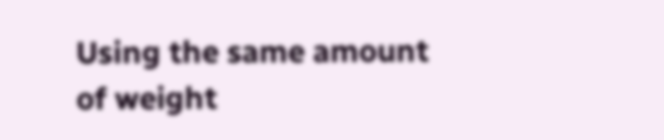Using the same amount of weight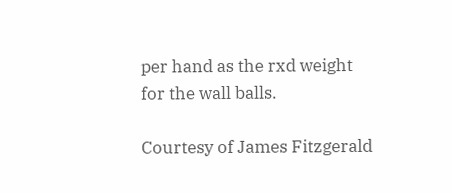per hand as the rxd weight for the wall balls.

Courtesy of James Fitzgerald